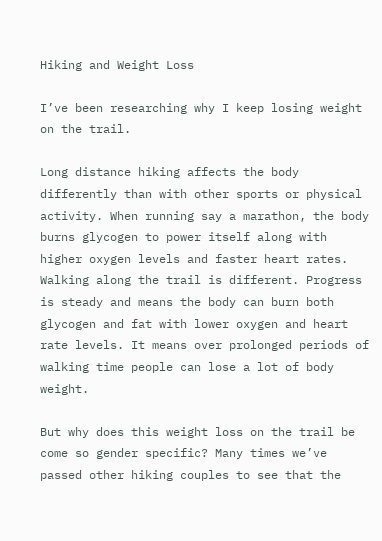Hiking and Weight Loss

I’ve been researching why I keep losing weight on the trail.

Long distance hiking affects the body differently than with other sports or physical activity. When running say a marathon, the body burns glycogen to power itself along with higher oxygen levels and faster heart rates. Walking along the trail is different. Progress is steady and means the body can burn both glycogen and fat with lower oxygen and heart rate levels. It means over prolonged periods of walking time people can lose a lot of body weight.

But why does this weight loss on the trail be come so gender specific? Many times we’ve passed other hiking couples to see that the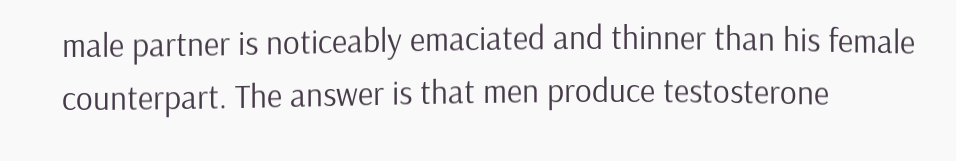male partner is noticeably emaciated and thinner than his female counterpart. The answer is that men produce testosterone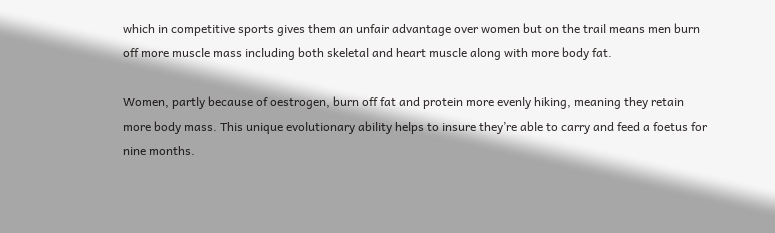which in competitive sports gives them an unfair advantage over women but on the trail means men burn off more muscle mass including both skeletal and heart muscle along with more body fat.

Women, partly because of oestrogen, burn off fat and protein more evenly hiking, meaning they retain more body mass. This unique evolutionary ability helps to insure they’re able to carry and feed a foetus for nine months.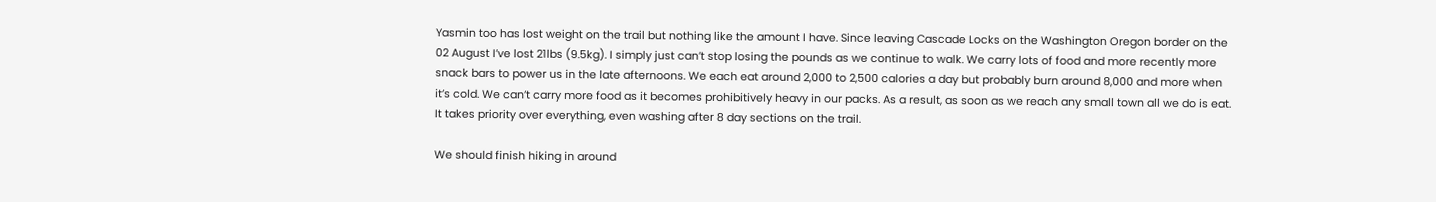Yasmin too has lost weight on the trail but nothing like the amount I have. Since leaving Cascade Locks on the Washington Oregon border on the 02 August I’ve lost 21lbs (9.5kg). I simply just can’t stop losing the pounds as we continue to walk. We carry lots of food and more recently more snack bars to power us in the late afternoons. We each eat around 2,000 to 2,500 calories a day but probably burn around 8,000 and more when it’s cold. We can’t carry more food as it becomes prohibitively heavy in our packs. As a result, as soon as we reach any small town all we do is eat. It takes priority over everything, even washing after 8 day sections on the trail.

We should finish hiking in around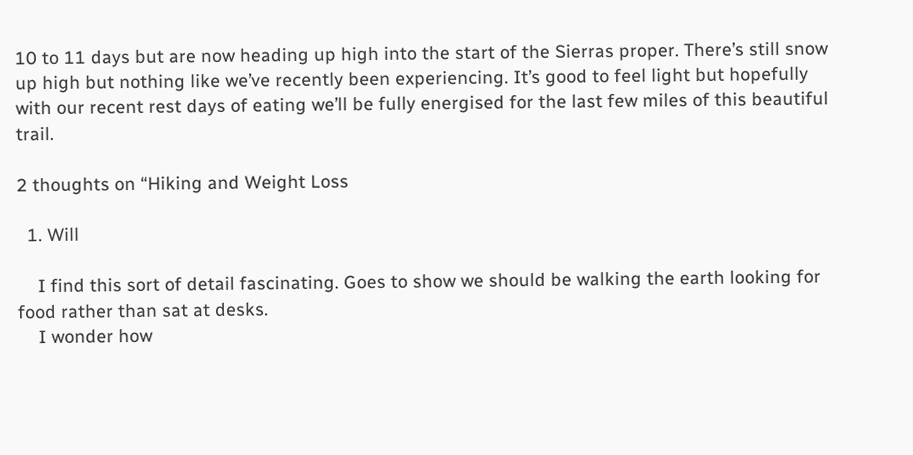10 to 11 days but are now heading up high into the start of the Sierras proper. There’s still snow up high but nothing like we’ve recently been experiencing. It’s good to feel light but hopefully with our recent rest days of eating we’ll be fully energised for the last few miles of this beautiful trail.

2 thoughts on “Hiking and Weight Loss

  1. Will

    I find this sort of detail fascinating. Goes to show we should be walking the earth looking for food rather than sat at desks.
    I wonder how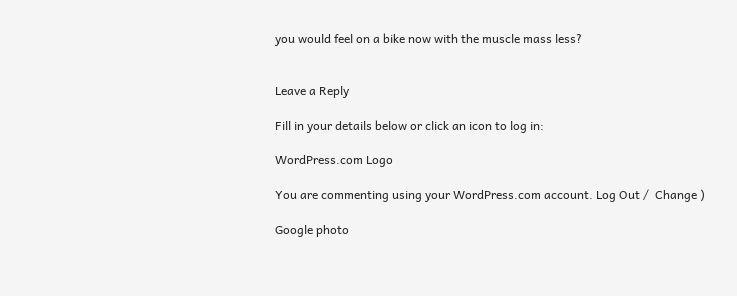you would feel on a bike now with the muscle mass less?


Leave a Reply

Fill in your details below or click an icon to log in:

WordPress.com Logo

You are commenting using your WordPress.com account. Log Out /  Change )

Google photo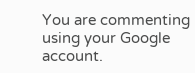You are commenting using your Google account.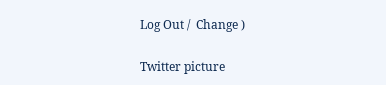Log Out /  Change )

Twitter picture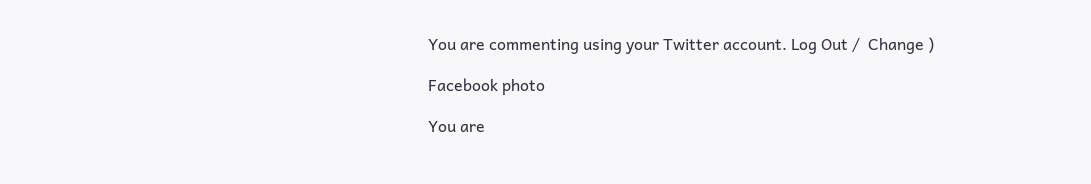You are commenting using your Twitter account. Log Out /  Change )

Facebook photo

You are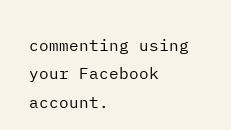commenting using your Facebook account.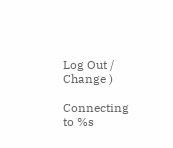Log Out /  Change )

Connecting to %s